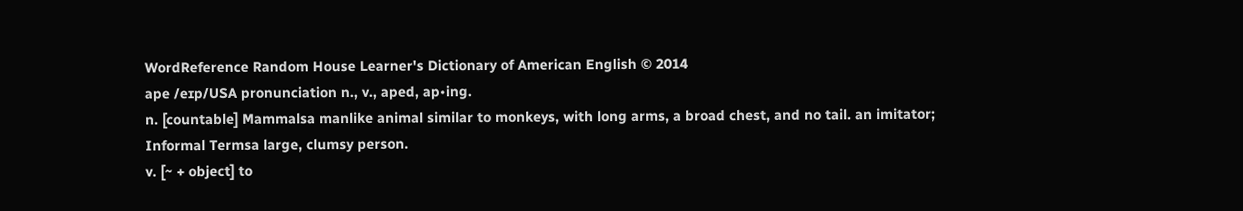WordReference Random House Learner's Dictionary of American English © 2014
ape /eɪp/USA pronunciation n., v., aped, ap•ing.
n. [countable] Mammalsa manlike animal similar to monkeys, with long arms, a broad chest, and no tail. an imitator;
Informal Termsa large, clumsy person.
v. [~ + object] to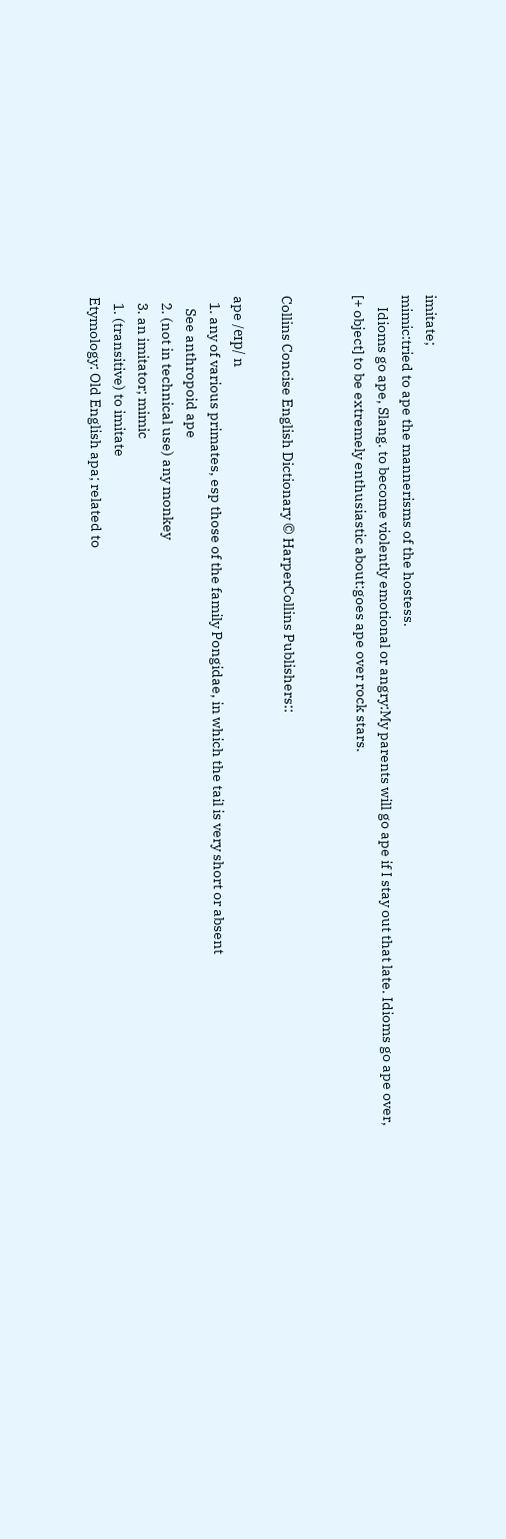imitate;
mimic:tried to ape the mannerisms of the hostess.
    Idioms go ape, Slang. to become violently emotional or angry:My parents will go ape if I stay out that late. Idioms go ape over, [+ object] to be extremely enthusiastic about:goes ape over rock stars.


Collins Concise English Dictionary © HarperCollins Publishers::

ape /eɪp/ n
  1. any of various primates, esp those of the family Pongidae, in which the tail is very short or absent
    See anthropoid ape
  2. (not in technical use) any monkey
  3. an imitator; mimic
  1. (transitive) to imitate
Etymology: Old English apa; related to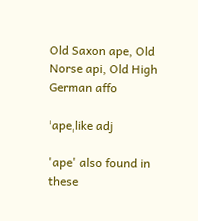Old Saxon ape, Old Norse api, Old High German affo

ˈapeˌlike adj

'ape' also found in these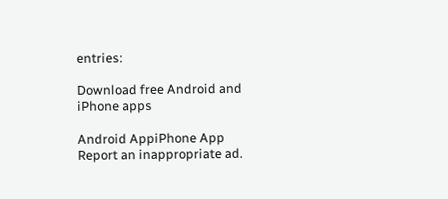entries:

Download free Android and iPhone apps

Android AppiPhone App
Report an inappropriate ad.